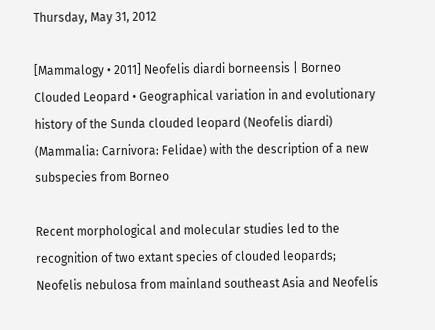Thursday, May 31, 2012

[Mammalogy • 2011] Neofelis diardi borneensis | Borneo Clouded Leopard • Geographical variation in and evolutionary history of the Sunda clouded leopard (Neofelis diardi) (Mammalia: Carnivora: Felidae) with the description of a new subspecies from Borneo

Recent morphological and molecular studies led to the recognition of two extant species of clouded leopards; Neofelis nebulosa from mainland southeast Asia and Neofelis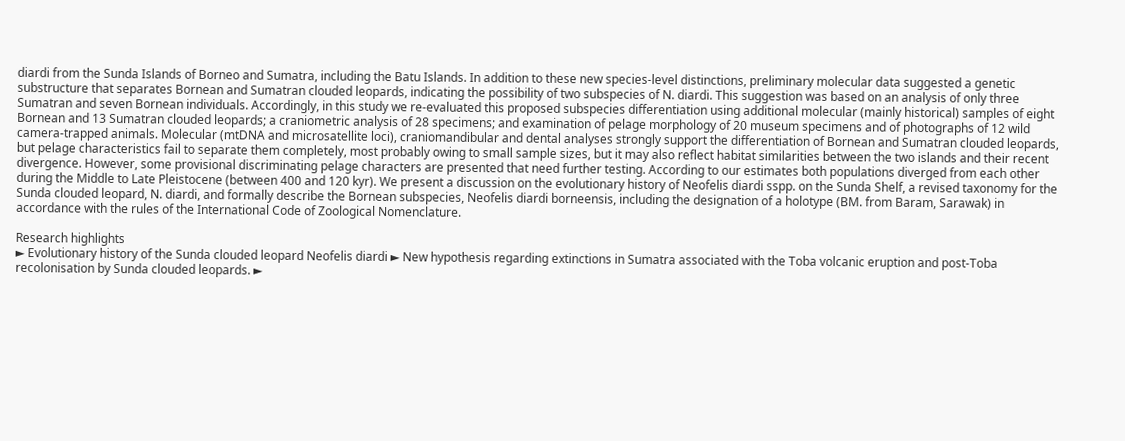diardi from the Sunda Islands of Borneo and Sumatra, including the Batu Islands. In addition to these new species-level distinctions, preliminary molecular data suggested a genetic substructure that separates Bornean and Sumatran clouded leopards, indicating the possibility of two subspecies of N. diardi. This suggestion was based on an analysis of only three Sumatran and seven Bornean individuals. Accordingly, in this study we re-evaluated this proposed subspecies differentiation using additional molecular (mainly historical) samples of eight Bornean and 13 Sumatran clouded leopards; a craniometric analysis of 28 specimens; and examination of pelage morphology of 20 museum specimens and of photographs of 12 wild camera-trapped animals. Molecular (mtDNA and microsatellite loci), craniomandibular and dental analyses strongly support the differentiation of Bornean and Sumatran clouded leopards, but pelage characteristics fail to separate them completely, most probably owing to small sample sizes, but it may also reflect habitat similarities between the two islands and their recent divergence. However, some provisional discriminating pelage characters are presented that need further testing. According to our estimates both populations diverged from each other during the Middle to Late Pleistocene (between 400 and 120 kyr). We present a discussion on the evolutionary history of Neofelis diardi sspp. on the Sunda Shelf, a revised taxonomy for the Sunda clouded leopard, N. diardi, and formally describe the Bornean subspecies, Neofelis diardi borneensis, including the designation of a holotype (BM. from Baram, Sarawak) in accordance with the rules of the International Code of Zoological Nomenclature.

Research highlights
► Evolutionary history of the Sunda clouded leopard Neofelis diardi ► New hypothesis regarding extinctions in Sumatra associated with the Toba volcanic eruption and post-Toba recolonisation by Sunda clouded leopards. ►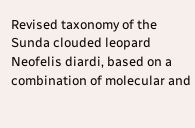Revised taxonomy of the Sunda clouded leopard Neofelis diardi, based on a combination of molecular and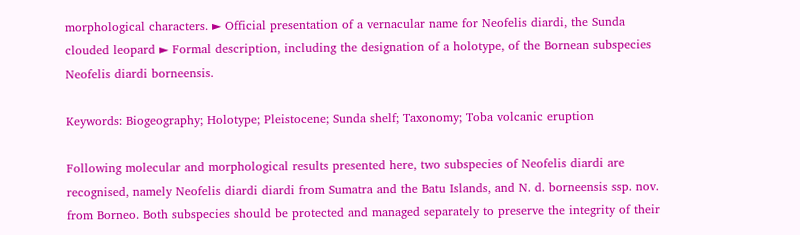morphological characters. ► Official presentation of a vernacular name for Neofelis diardi, the Sunda clouded leopard ► Formal description, including the designation of a holotype, of the Bornean subspecies Neofelis diardi borneensis.

Keywords: Biogeography; Holotype; Pleistocene; Sunda shelf; Taxonomy; Toba volcanic eruption

Following molecular and morphological results presented here, two subspecies of Neofelis diardi are recognised, namely Neofelis diardi diardi from Sumatra and the Batu Islands, and N. d. borneensis ssp. nov. from Borneo. Both subspecies should be protected and managed separately to preserve the integrity of their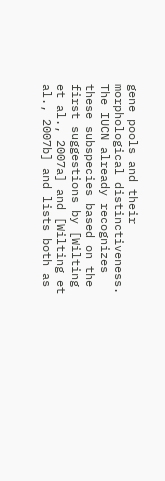gene pools and their morphological distinctiveness. The IUCN already recognizes these subspecies based on the first suggestions by [Wilting et al., 2007a] and [Wilting et al., 2007b] and lists both as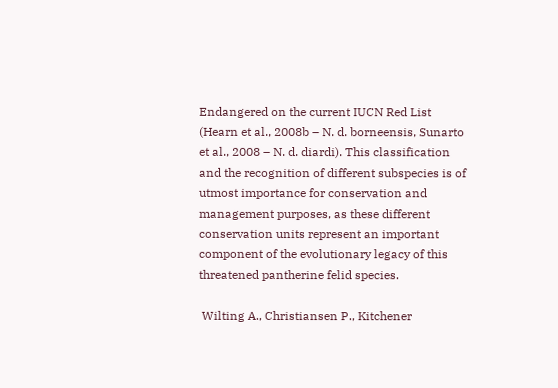Endangered on the current IUCN Red List (Hearn et al., 2008b – N. d. borneensis, Sunarto et al., 2008 – N. d. diardi). This classification and the recognition of different subspecies is of utmost importance for conservation and management purposes, as these different conservation units represent an important component of the evolutionary legacy of this threatened pantherine felid species.

 Wilting A., Christiansen P., Kitchener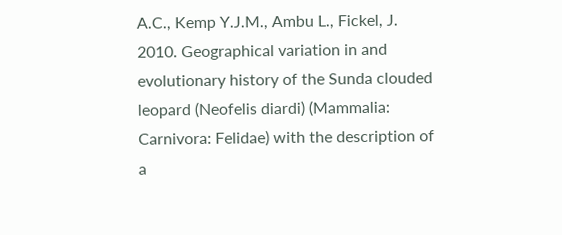A.C., Kemp Y.J.M., Ambu L., Fickel, J. 2010. Geographical variation in and evolutionary history of the Sunda clouded leopard (Neofelis diardi) (Mammalia: Carnivora: Felidae) with the description of a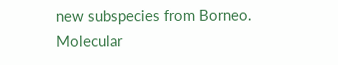new subspecies from Borneo. Molecular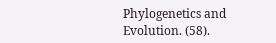Phylogenetics and Evolution. (58).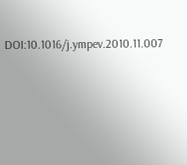DOI:10.1016/j.ympev.2010.11.007